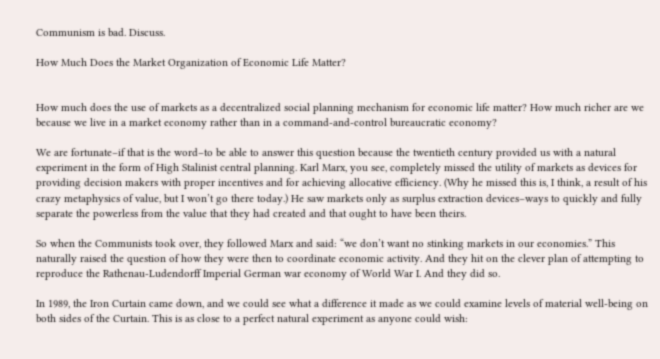Communism is bad. Discuss.

How Much Does the Market Organization of Economic Life Matter?


How much does the use of markets as a decentralized social planning mechanism for economic life matter? How much richer are we because we live in a market economy rather than in a command-and-control bureaucratic economy?

We are fortunate–if that is the word–to be able to answer this question because the twentieth century provided us with a natural experiment in the form of High Stalinist central planning. Karl Marx, you see, completely missed the utility of markets as devices for providing decision makers with proper incentives and for achieving allocative efficiency. (Why he missed this is, I think, a result of his crazy metaphysics of value, but I won’t go there today.) He saw markets only as surplus extraction devices–ways to quickly and fully separate the powerless from the value that they had created and that ought to have been theirs.

So when the Communists took over, they followed Marx and said: “we don’t want no stinking markets in our economies.” This naturally raised the question of how they were then to coordinate economic activity. And they hit on the clever plan of attempting to reproduce the Rathenau-Ludendorff Imperial German war economy of World War I. And they did so.

In 1989, the Iron Curtain came down, and we could see what a difference it made as we could examine levels of material well-being on both sides of the Curtain. This is as close to a perfect natural experiment as anyone could wish: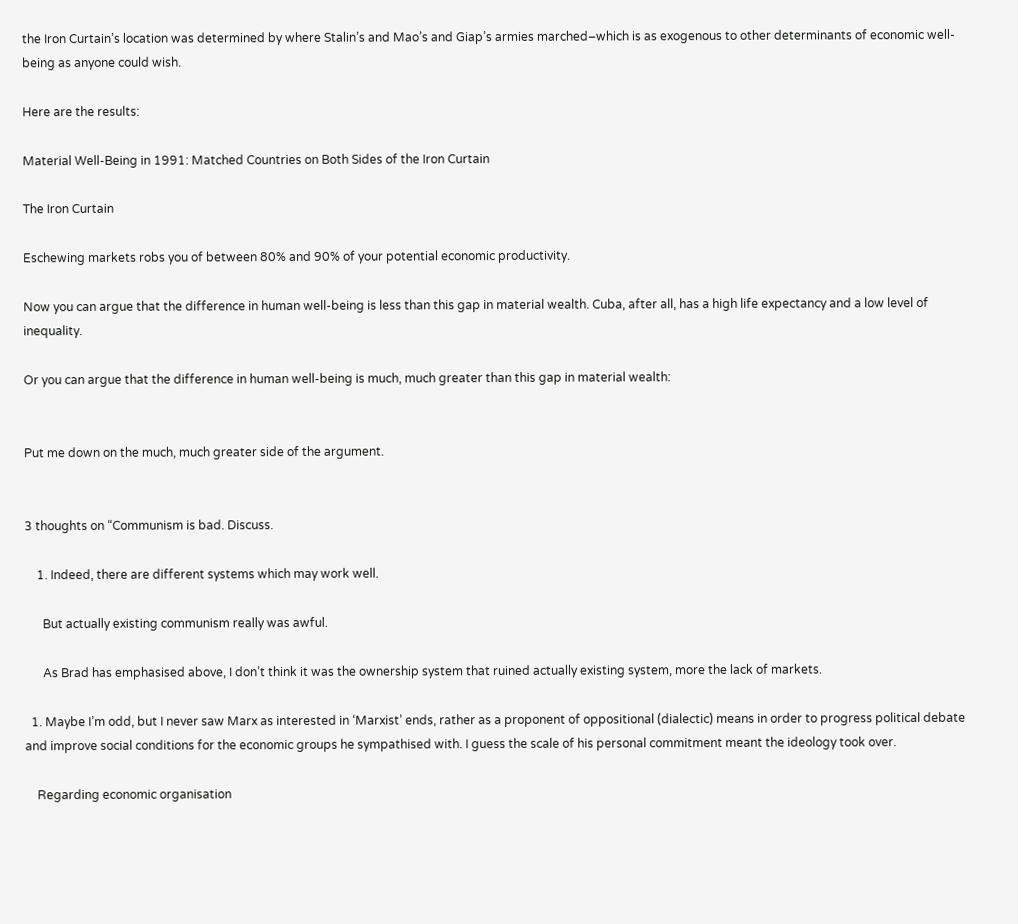the Iron Curtain’s location was determined by where Stalin’s and Mao’s and Giap’s armies marched–which is as exogenous to other determinants of economic well-being as anyone could wish.

Here are the results:

Material Well-Being in 1991: Matched Countries on Both Sides of the Iron Curtain

The Iron Curtain

Eschewing markets robs you of between 80% and 90% of your potential economic productivity.

Now you can argue that the difference in human well-being is less than this gap in material wealth. Cuba, after all, has a high life expectancy and a low level of inequality.

Or you can argue that the difference in human well-being is much, much greater than this gap in material wealth:


Put me down on the much, much greater side of the argument.


3 thoughts on “Communism is bad. Discuss.

    1. Indeed, there are different systems which may work well.

      But actually existing communism really was awful.

      As Brad has emphasised above, I don’t think it was the ownership system that ruined actually existing system, more the lack of markets.

  1. Maybe I’m odd, but I never saw Marx as interested in ‘Marxist’ ends, rather as a proponent of oppositional (dialectic) means in order to progress political debate and improve social conditions for the economic groups he sympathised with. I guess the scale of his personal commitment meant the ideology took over.

    Regarding economic organisation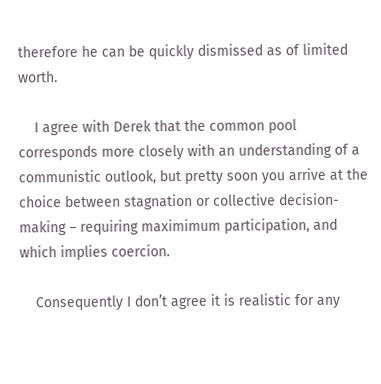therefore he can be quickly dismissed as of limited worth.

    I agree with Derek that the common pool corresponds more closely with an understanding of a communistic outlook, but pretty soon you arrive at the choice between stagnation or collective decision-making – requiring maximimum participation, and which implies coercion.

    Consequently I don’t agree it is realistic for any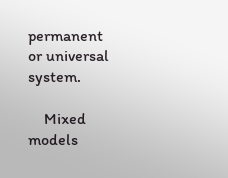permanent or universal system.

    Mixed models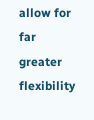allow for far greater flexibility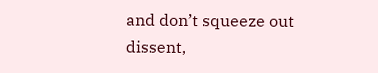and don’t squeeze out dissent,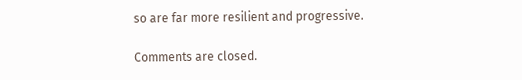so are far more resilient and progressive.

Comments are closed.